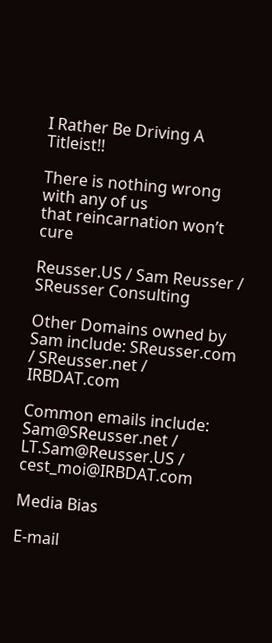I Rather Be Driving A Titleist!!

There is nothing wrong with any of us
that reincarnation won’t cure

Reusser.US / Sam Reusser / SReusser Consulting

Other Domains owned by Sam include: SReusser.com / SReusser.net / IRBDAT.com

Common emails include: Sam@SReusser.net / LT.Sam@Reusser.US / cest_moi@IRBDAT.com

Media Bias

E-mail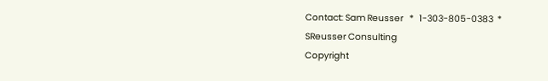Contact: Sam Reusser   *   1-303-805-0383  *    SReusser Consulting
Copyright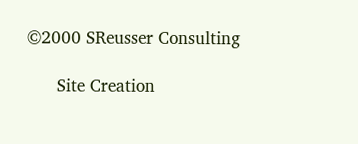©2000 SReusser Consulting

      Site Creation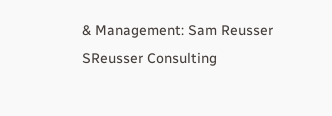& Management: Sam Reusser SReusser Consulting